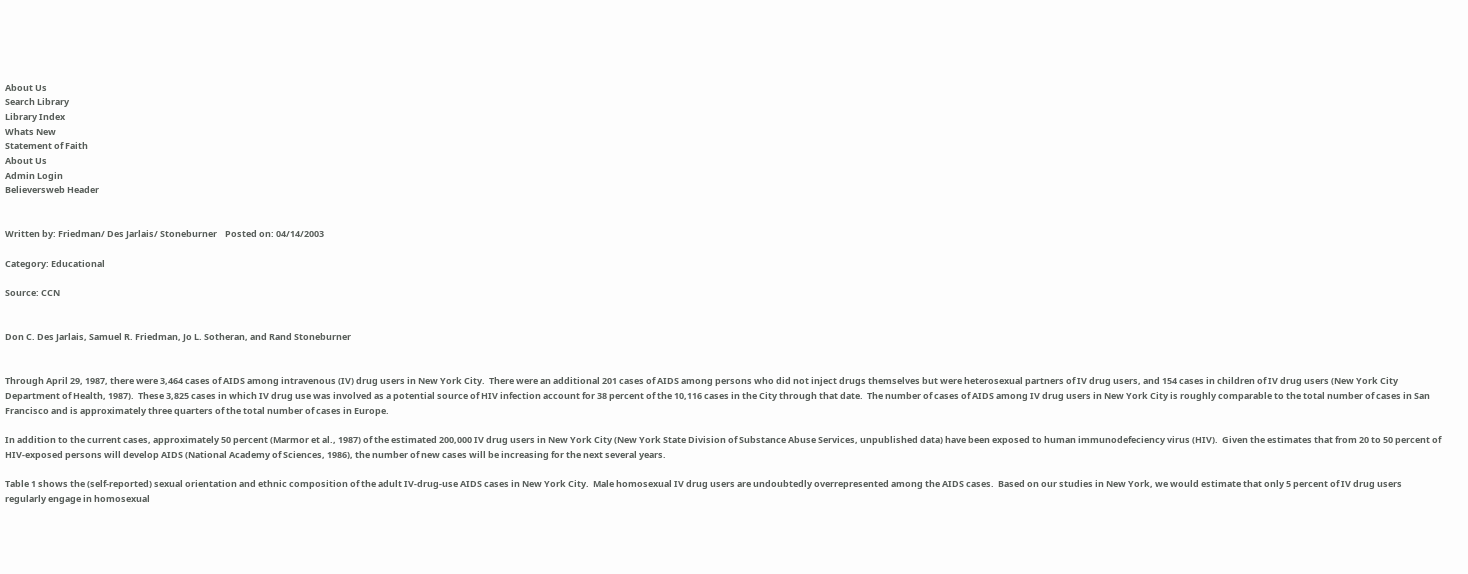About Us
Search Library
Library Index
Whats New
Statement of Faith
About Us
Admin Login
Believersweb Header


Written by: Friedman/ Des Jarlais/ Stoneburner    Posted on: 04/14/2003

Category: Educational

Source: CCN


Don C. Des Jarlais, Samuel R. Friedman, Jo L. Sotheran, and Rand Stoneburner


Through April 29, 1987, there were 3,464 cases of AIDS among intravenous (IV) drug users in New York City.  There were an additional 201 cases of AIDS among persons who did not inject drugs themselves but were heterosexual partners of IV drug users, and 154 cases in children of IV drug users (New York City Department of Health, 1987).  These 3,825 cases in which IV drug use was involved as a potential source of HIV infection account for 38 percent of the 10,116 cases in the City through that date.  The number of cases of AIDS among IV drug users in New York City is roughly comparable to the total number of cases in San Francisco and is approximately three quarters of the total number of cases in Europe.

In addition to the current cases, approximately 50 percent (Marmor et al., 1987) of the estimated 200,000 IV drug users in New York City (New York State Division of Substance Abuse Services, unpublished data) have been exposed to human immunodefeciency virus (HIV).  Given the estimates that from 20 to 50 percent of HIV-exposed persons will develop AIDS (National Academy of Sciences, 1986), the number of new cases will be increasing for the next several years.

Table 1 shows the (self-reported) sexual orientation and ethnic composition of the adult IV-drug-use AIDS cases in New York City.  Male homosexual IV drug users are undoubtedly overrepresented among the AIDS cases.  Based on our studies in New York, we would estimate that only 5 percent of IV drug users regularly engage in homosexual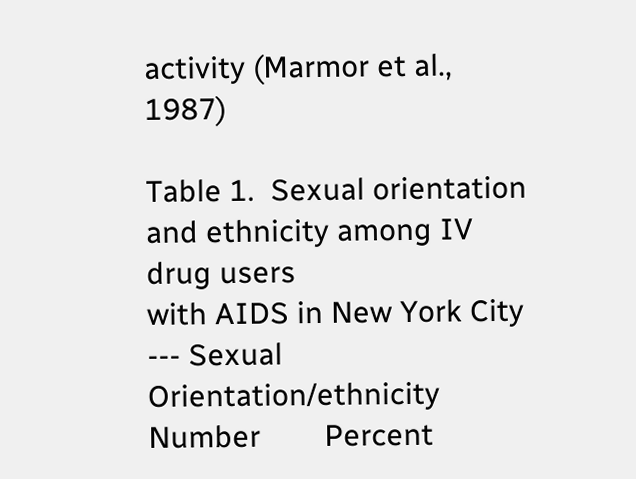activity (Marmor et al., 1987)

Table 1.  Sexual orientation and ethnicity among IV drug users                         with AIDS in New York City --- Sexual Orientation/ethnicity                    Number        Percent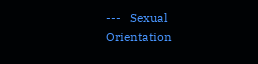---   Sexual Orientation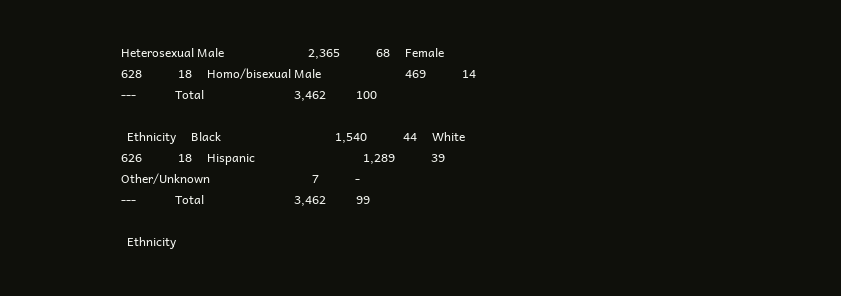Heterosexual Male                            2,365            68     Female                                        628            18     Homo/bisexual Male                            469            14                                                 ---             Total                              3,462          100

  Ethnicity     Black                                      1,540            44     White                                        626            18     Hispanic                                    1,289            39     Other/Unknown                                  7            -                                                 ---             Total                              3,462          99

  Ethnicity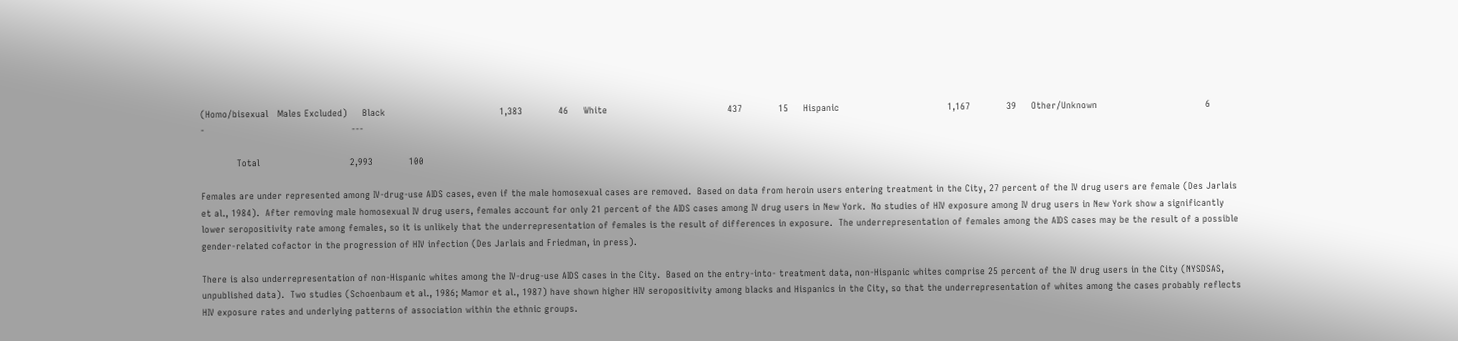(Homo/bisexual   Males Excluded)     Black                                      1,383            46     White                                        437            15     Hispanic                                    1,167            39     Other/Unknown                                    6              -                                                 ---

            Total                              2,993            100

Females are under represented among IV-drug-use AIDS cases, even if the male homosexual cases are removed.  Based on data from heroin users entering treatment in the City, 27 percent of the IV drug users are female (Des Jarlais et al., 1984).  After removing male homosexual IV drug users, females account for only 21 percent of the AIDS cases among IV drug users in New York.  No studies of HIV exposure among IV drug users in New York show a significantly lower seropositivity rate among females, so it is unlikely that the underrepresentation of females is the result of differences in exposure.  The underrepresentation of females among the AIDS cases may be the result of a possible gender-related cofactor in the progression of HIV infection (Des Jarlais and Friedman, in press).

There is also underrepresentation of non-Hispanic whites among the IV-drug-use AIDS cases in the City.  Based on the entry-into- treatment data, non-Hispanic whites comprise 25 percent of the IV drug users in the City (NYSDSAS, unpublished data).  Two studies (Schoenbaum et al., 1986; Mamor et al., 1987) have shown higher HIV seropositivity among blacks and Hispanics in the City, so that the underrepresentation of whites among the cases probably reflects HIV exposure rates and underlying patterns of association within the ethnic groups.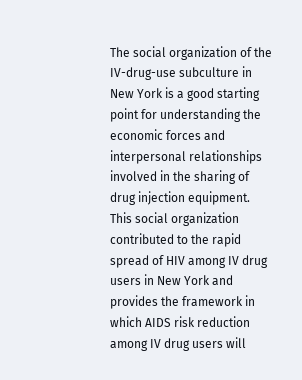The social organization of the IV-drug-use subculture in New York is a good starting point for understanding the economic forces and interpersonal relationships involved in the sharing of drug injection equipment.  This social organization contributed to the rapid spread of HIV among IV drug users in New York and provides the framework in which AIDS risk reduction among IV drug users will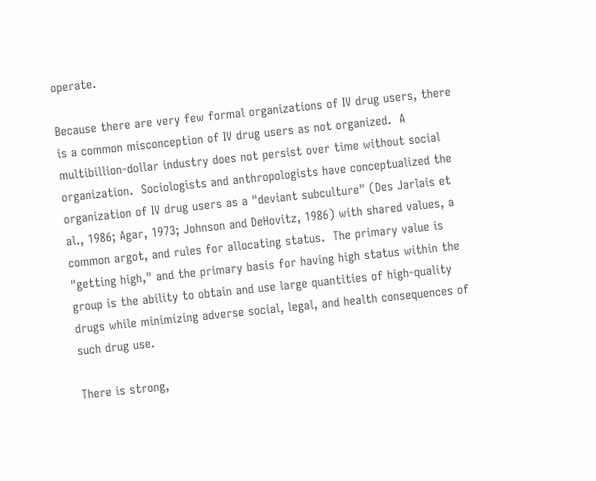operate.

Because there are very few formal organizations of IV drug users, there is a common misconception of IV drug users as not organized.  A multibillion-dollar industry does not persist over time without social organization.  Sociologists and anthropologists have conceptualized the organization of IV drug users as a "deviant subculture" (Des Jarlais et al., 1986; Agar, 1973; Johnson and DeHovitz, 1986) with shared values, a common argot, and rules for allocating status.  The primary value is "getting high," and the primary basis for having high status within the group is the ability to obtain and use large quantities of high-quality drugs while minimizing adverse social, legal, and health consequences of such drug use.

There is strong,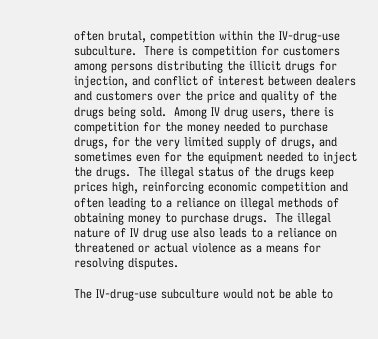often brutal, competition within the IV-drug-use subculture.  There is competition for customers among persons distributing the illicit drugs for injection, and conflict of interest between dealers and customers over the price and quality of the drugs being sold.  Among IV drug users, there is competition for the money needed to purchase drugs, for the very limited supply of drugs, and sometimes even for the equipment needed to inject the drugs.  The illegal status of the drugs keep prices high, reinforcing economic competition and often leading to a reliance on illegal methods of obtaining money to purchase drugs.  The illegal nature of IV drug use also leads to a reliance on threatened or actual violence as a means for resolving disputes.

The IV-drug-use subculture would not be able to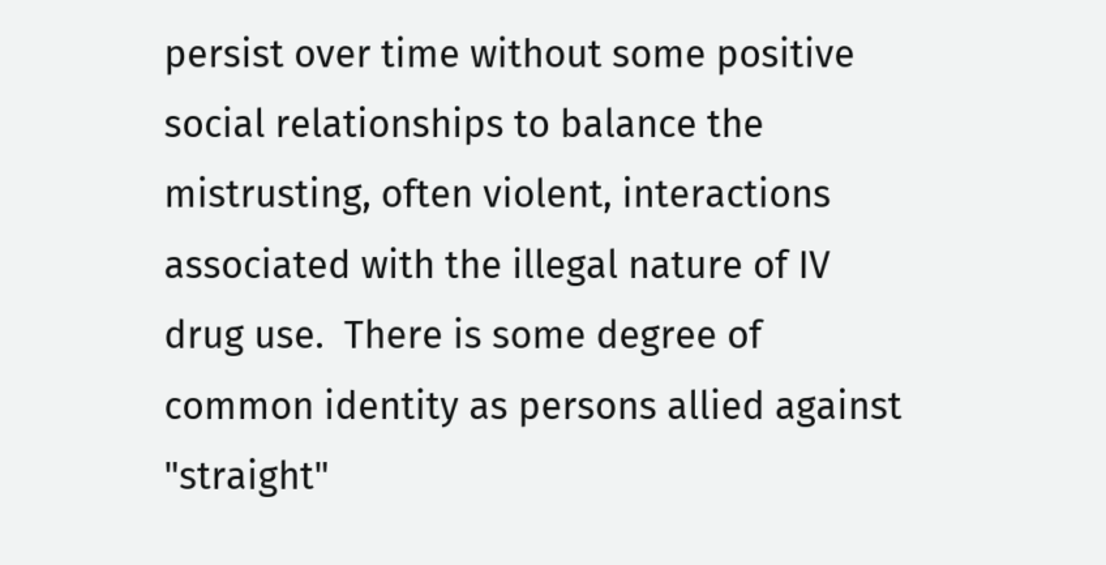persist over time without some positive social relationships to balance the mistrusting, often violent, interactions associated with the illegal nature of IV drug use.  There is some degree of common identity as persons allied against "straight"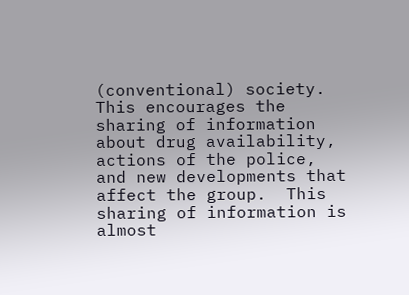(conventional) society.  This encourages the sharing of information about drug availability, actions of the police, and new developments that affect the group.  This sharing of information is almost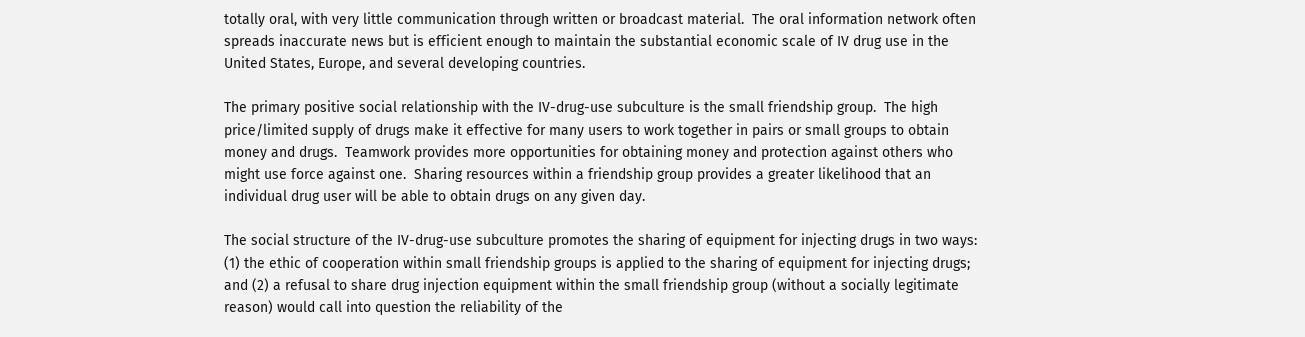totally oral, with very little communication through written or broadcast material.  The oral information network often spreads inaccurate news but is efficient enough to maintain the substantial economic scale of IV drug use in the United States, Europe, and several developing countries.

The primary positive social relationship with the IV-drug-use subculture is the small friendship group.  The high price/limited supply of drugs make it effective for many users to work together in pairs or small groups to obtain money and drugs.  Teamwork provides more opportunities for obtaining money and protection against others who might use force against one.  Sharing resources within a friendship group provides a greater likelihood that an individual drug user will be able to obtain drugs on any given day.

The social structure of the IV-drug-use subculture promotes the sharing of equipment for injecting drugs in two ways:  (1) the ethic of cooperation within small friendship groups is applied to the sharing of equipment for injecting drugs; and (2) a refusal to share drug injection equipment within the small friendship group (without a socially legitimate reason) would call into question the reliability of the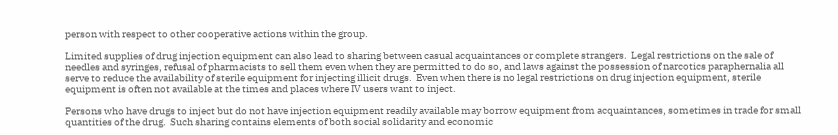person with respect to other cooperative actions within the group.

Limited supplies of drug injection equipment can also lead to sharing between casual acquaintances or complete strangers.  Legal restrictions on the sale of needles and syringes, refusal of pharmacists to sell them even when they are permitted to do so, and laws against the possession of narcotics paraphernalia all serve to reduce the availability of sterile equipment for injecting illicit drugs.  Even when there is no legal restrictions on drug injection equipment, sterile equipment is often not available at the times and places where IV users want to inject.

Persons who have drugs to inject but do not have injection equipment readily available may borrow equipment from acquaintances, sometimes in trade for small quantities of the drug.  Such sharing contains elements of both social solidarity and economic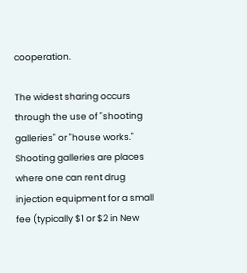cooperation.

The widest sharing occurs through the use of "shooting galleries" or "house works."  Shooting galleries are places where one can rent drug injection equipment for a small fee (typically $1 or $2 in New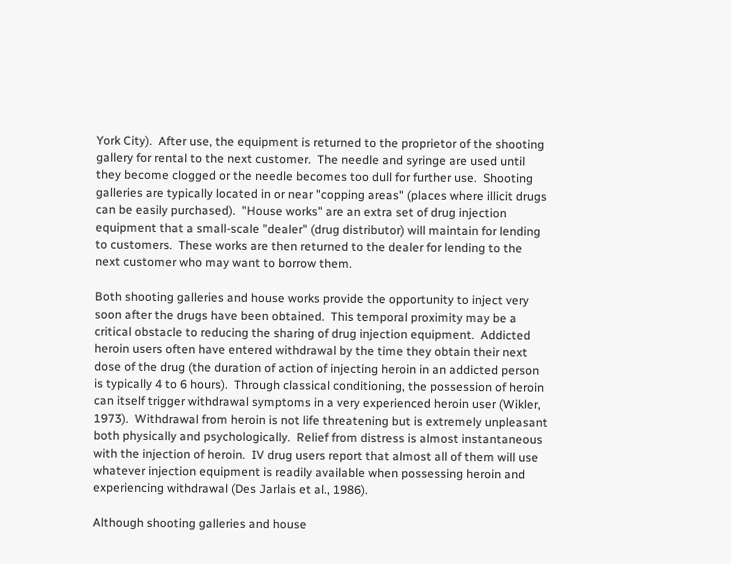York City).  After use, the equipment is returned to the proprietor of the shooting gallery for rental to the next customer.  The needle and syringe are used until they become clogged or the needle becomes too dull for further use.  Shooting galleries are typically located in or near "copping areas" (places where illicit drugs can be easily purchased).  "House works" are an extra set of drug injection equipment that a small-scale "dealer" (drug distributor) will maintain for lending to customers.  These works are then returned to the dealer for lending to the next customer who may want to borrow them.

Both shooting galleries and house works provide the opportunity to inject very soon after the drugs have been obtained.  This temporal proximity may be a critical obstacle to reducing the sharing of drug injection equipment.  Addicted heroin users often have entered withdrawal by the time they obtain their next dose of the drug (the duration of action of injecting heroin in an addicted person is typically 4 to 6 hours).  Through classical conditioning, the possession of heroin can itself trigger withdrawal symptoms in a very experienced heroin user (Wikler, 1973).  Withdrawal from heroin is not life threatening but is extremely unpleasant both physically and psychologically.  Relief from distress is almost instantaneous with the injection of heroin.  IV drug users report that almost all of them will use whatever injection equipment is readily available when possessing heroin and experiencing withdrawal (Des Jarlais et al., 1986).

Although shooting galleries and house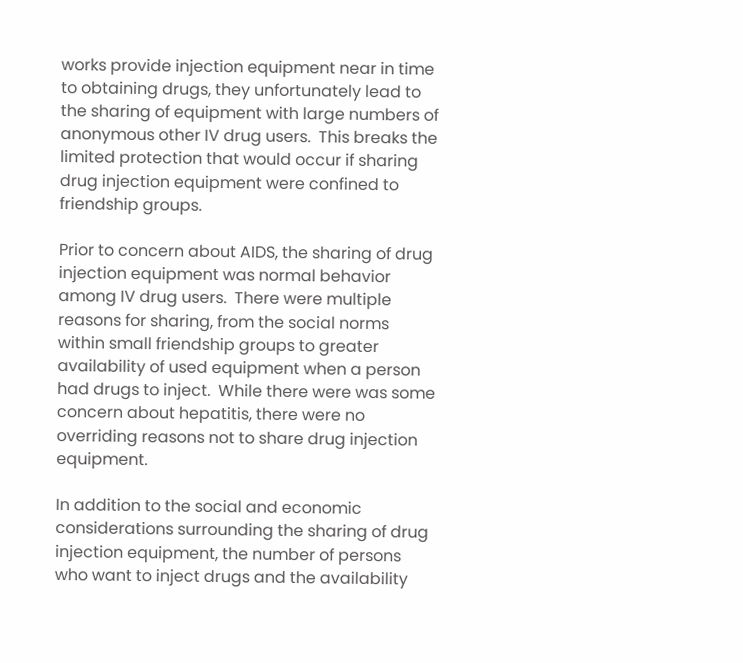works provide injection equipment near in time to obtaining drugs, they unfortunately lead to the sharing of equipment with large numbers of anonymous other IV drug users.  This breaks the limited protection that would occur if sharing drug injection equipment were confined to friendship groups.

Prior to concern about AIDS, the sharing of drug injection equipment was normal behavior among IV drug users.  There were multiple reasons for sharing, from the social norms within small friendship groups to greater availability of used equipment when a person had drugs to inject.  While there were was some concern about hepatitis, there were no overriding reasons not to share drug injection equipment.

In addition to the social and economic considerations surrounding the sharing of drug injection equipment, the number of persons who want to inject drugs and the availability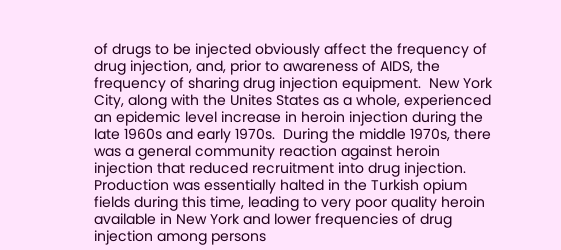of drugs to be injected obviously affect the frequency of drug injection, and, prior to awareness of AIDS, the frequency of sharing drug injection equipment.  New York City, along with the Unites States as a whole, experienced an epidemic level increase in heroin injection during the late 1960s and early 1970s.  During the middle 1970s, there was a general community reaction against heroin injection that reduced recruitment into drug injection.  Production was essentially halted in the Turkish opium fields during this time, leading to very poor quality heroin available in New York and lower frequencies of drug injection among persons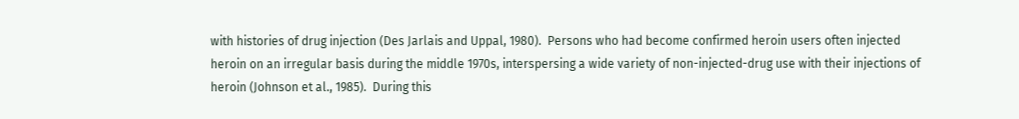with histories of drug injection (Des Jarlais and Uppal, 1980).  Persons who had become confirmed heroin users often injected heroin on an irregular basis during the middle 1970s, interspersing a wide variety of non-injected-drug use with their injections of heroin (Johnson et al., 1985).  During this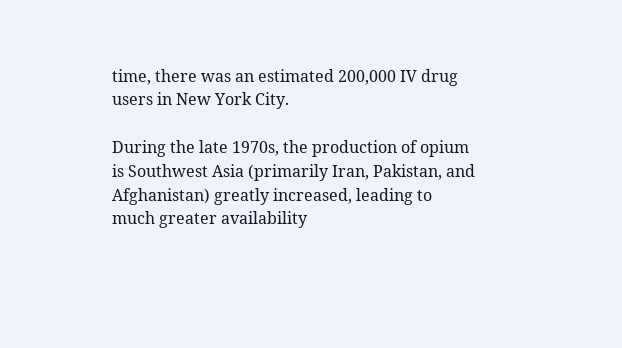time, there was an estimated 200,000 IV drug users in New York City.

During the late 1970s, the production of opium is Southwest Asia (primarily Iran, Pakistan, and Afghanistan) greatly increased, leading to much greater availability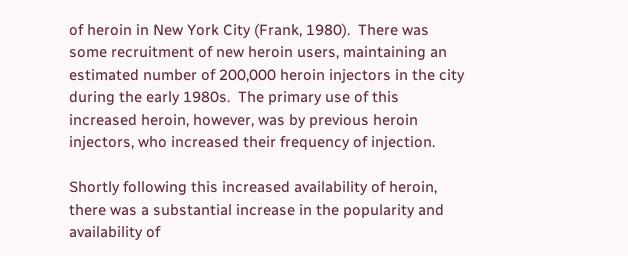of heroin in New York City (Frank, 1980).  There was some recruitment of new heroin users, maintaining an estimated number of 200,000 heroin injectors in the city during the early 1980s.  The primary use of this increased heroin, however, was by previous heroin injectors, who increased their frequency of injection.

Shortly following this increased availability of heroin, there was a substantial increase in the popularity and availability of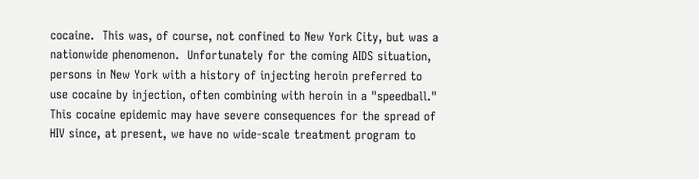cocaine.  This was, of course, not confined to New York City, but was a nationwide phenomenon.  Unfortunately for the coming AIDS situation, persons in New York with a history of injecting heroin preferred to use cocaine by injection, often combining with heroin in a "speedball."  This cocaine epidemic may have severe consequences for the spread of HIV since, at present, we have no wide-scale treatment program to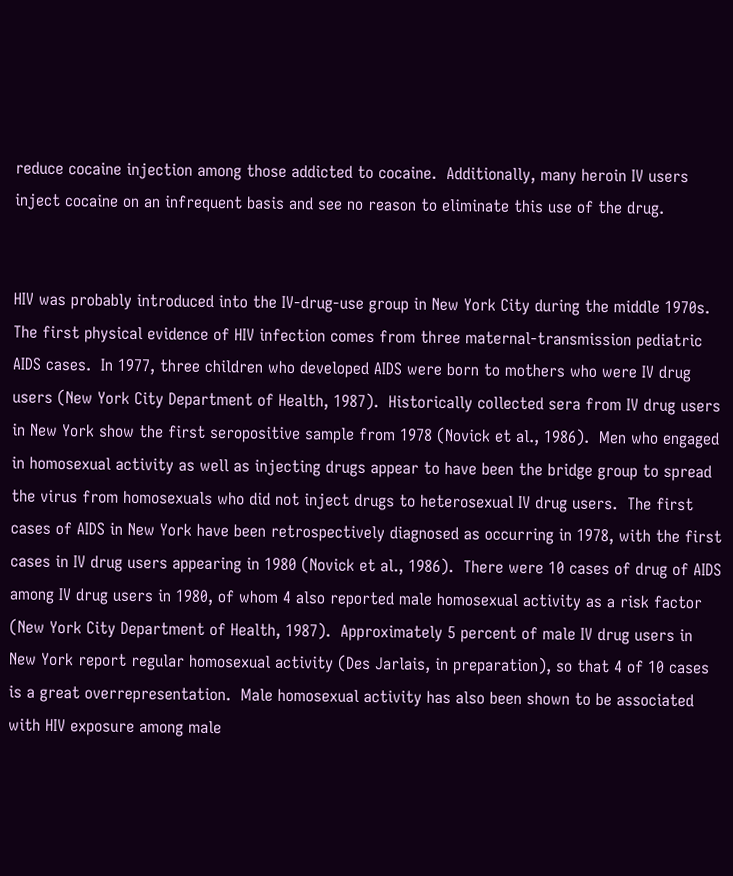reduce cocaine injection among those addicted to cocaine.  Additionally, many heroin IV users inject cocaine on an infrequent basis and see no reason to eliminate this use of the drug.


HIV was probably introduced into the IV-drug-use group in New York City during the middle 1970s.  The first physical evidence of HIV infection comes from three maternal-transmission pediatric AIDS cases.  In 1977, three children who developed AIDS were born to mothers who were IV drug users (New York City Department of Health, 1987).  Historically collected sera from IV drug users in New York show the first seropositive sample from 1978 (Novick et al., 1986).  Men who engaged in homosexual activity as well as injecting drugs appear to have been the bridge group to spread the virus from homosexuals who did not inject drugs to heterosexual IV drug users.  The first cases of AIDS in New York have been retrospectively diagnosed as occurring in 1978, with the first cases in IV drug users appearing in 1980 (Novick et al., 1986).  There were 10 cases of drug of AIDS among IV drug users in 1980, of whom 4 also reported male homosexual activity as a risk factor (New York City Department of Health, 1987).  Approximately 5 percent of male IV drug users in New York report regular homosexual activity (Des Jarlais, in preparation), so that 4 of 10 cases is a great overrepresentation.  Male homosexual activity has also been shown to be associated with HIV exposure among male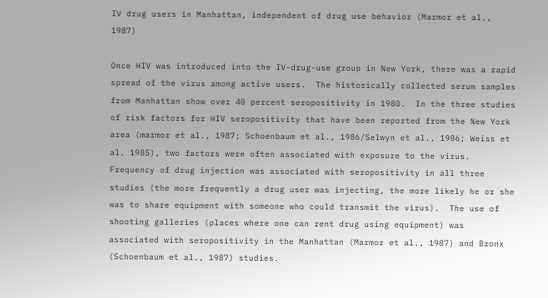IV drug users in Manhattan, independent of drug use behavior (Marmor et al., 1987)

Once HIV was introduced into the IV-drug-use group in New York, there was a rapid spread of the virus among active users.  The historically collected serum samples from Manhattan show over 40 percent seropositivity in 1980.  In the three studies of risk factors for HIV seropositivity that have been reported from the New York area (marmor et al., 1987; Schoenbaum et al., 1986/Selwyn et al., 1986; Weiss et al. 1985), two factors were often associated with exposure to the virus.  Frequency of drug injection was associated with seropositivity in all three studies (the more frequently a drug user was injecting, the more likely he or she was to share equipment with someone who could transmit the virus).  The use of shooting galleries (places where one can rent drug using equipment) was associated with seropositivity in the Manhattan (Marmor et al., 1987) and Bronx (Schoenbaum et al., 1987) studies.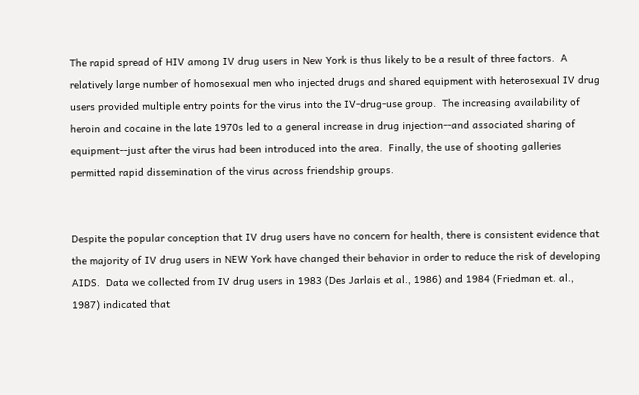The rapid spread of HIV among IV drug users in New York is thus likely to be a result of three factors.  A relatively large number of homosexual men who injected drugs and shared equipment with heterosexual IV drug users provided multiple entry points for the virus into the IV-drug-use group.  The increasing availability of heroin and cocaine in the late 1970s led to a general increase in drug injection--and associated sharing of equipment--just after the virus had been introduced into the area.  Finally, the use of shooting galleries permitted rapid dissemination of the virus across friendship groups.


Despite the popular conception that IV drug users have no concern for health, there is consistent evidence that the majority of IV drug users in NEW York have changed their behavior in order to reduce the risk of developing AIDS.  Data we collected from IV drug users in 1983 (Des Jarlais et al., 1986) and 1984 (Friedman et. al., 1987) indicated that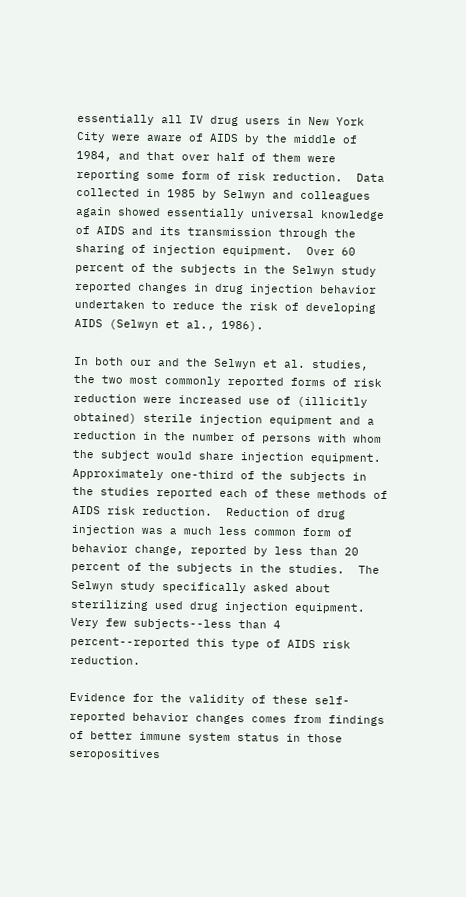essentially all IV drug users in New York City were aware of AIDS by the middle of 1984, and that over half of them were reporting some form of risk reduction.  Data collected in 1985 by Selwyn and colleagues again showed essentially universal knowledge of AIDS and its transmission through the sharing of injection equipment.  Over 60 percent of the subjects in the Selwyn study reported changes in drug injection behavior undertaken to reduce the risk of developing AIDS (Selwyn et al., 1986).

In both our and the Selwyn et al. studies, the two most commonly reported forms of risk reduction were increased use of (illicitly obtained) sterile injection equipment and a reduction in the number of persons with whom the subject would share injection equipment.  Approximately one-third of the subjects in the studies reported each of these methods of AIDS risk reduction.  Reduction of drug injection was a much less common form of behavior change, reported by less than 20 percent of the subjects in the studies.  The Selwyn study specifically asked about sterilizing used drug injection equipment.  Very few subjects--less than 4 percent--reported this type of AIDS risk reduction.

Evidence for the validity of these self-reported behavior changes comes from findings of better immune system status in those seropositives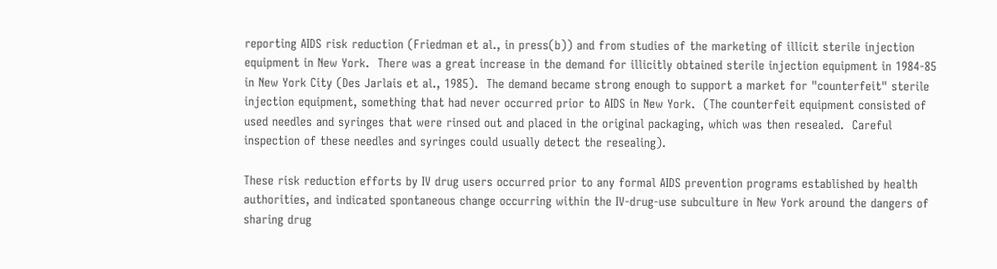reporting AIDS risk reduction (Friedman et al., in press(b)) and from studies of the marketing of illicit sterile injection equipment in New York.  There was a great increase in the demand for illicitly obtained sterile injection equipment in 1984-85 in New York City (Des Jarlais et al., 1985).  The demand became strong enough to support a market for "counterfeit" sterile injection equipment, something that had never occurred prior to AIDS in New York.  (The counterfeit equipment consisted of used needles and syringes that were rinsed out and placed in the original packaging, which was then resealed.  Careful inspection of these needles and syringes could usually detect the resealing).

These risk reduction efforts by IV drug users occurred prior to any formal AIDS prevention programs established by health authorities, and indicated spontaneous change occurring within the IV-drug-use subculture in New York around the dangers of sharing drug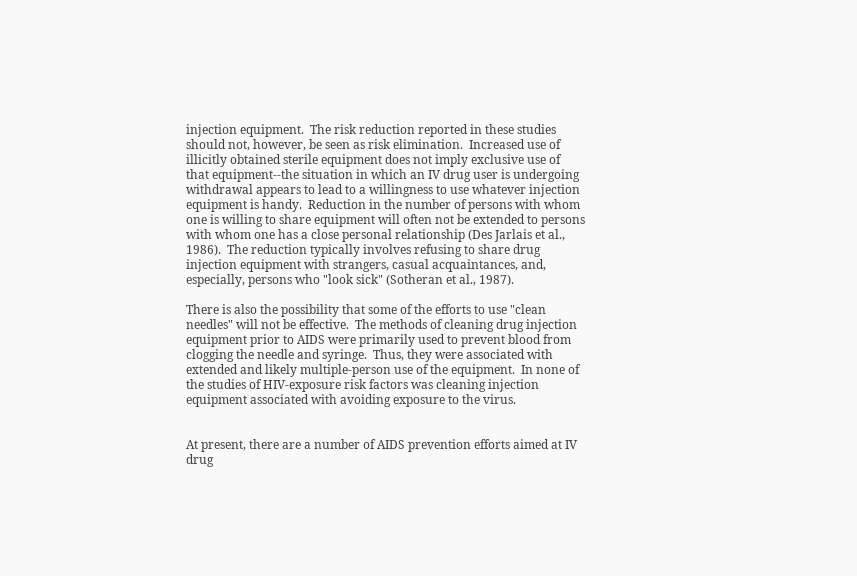injection equipment.  The risk reduction reported in these studies should not, however, be seen as risk elimination.  Increased use of illicitly obtained sterile equipment does not imply exclusive use of that equipment--the situation in which an IV drug user is undergoing withdrawal appears to lead to a willingness to use whatever injection equipment is handy.  Reduction in the number of persons with whom one is willing to share equipment will often not be extended to persons with whom one has a close personal relationship (Des Jarlais et al., 1986).  The reduction typically involves refusing to share drug injection equipment with strangers, casual acquaintances, and, especially, persons who "look sick" (Sotheran et al., 1987).

There is also the possibility that some of the efforts to use "clean needles" will not be effective.  The methods of cleaning drug injection equipment prior to AIDS were primarily used to prevent blood from clogging the needle and syringe.  Thus, they were associated with extended and likely multiple-person use of the equipment.  In none of the studies of HIV-exposure risk factors was cleaning injection equipment associated with avoiding exposure to the virus.


At present, there are a number of AIDS prevention efforts aimed at IV drug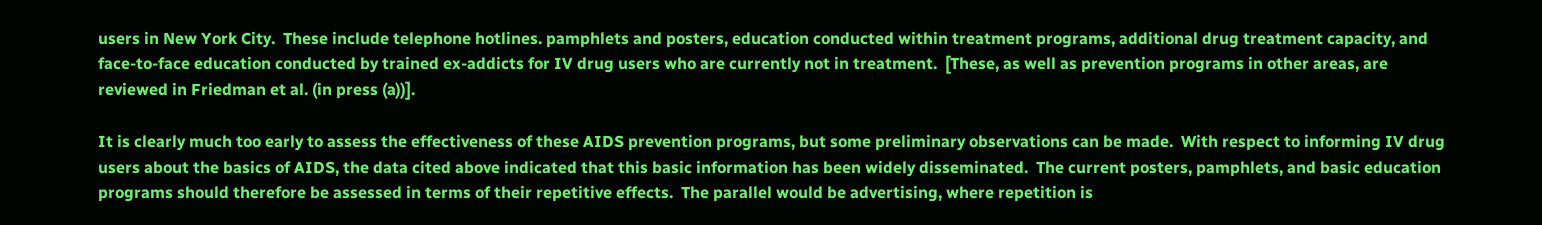users in New York City.  These include telephone hotlines. pamphlets and posters, education conducted within treatment programs, additional drug treatment capacity, and face-to-face education conducted by trained ex-addicts for IV drug users who are currently not in treatment.  [These, as well as prevention programs in other areas, are reviewed in Friedman et al. (in press (a))].

It is clearly much too early to assess the effectiveness of these AIDS prevention programs, but some preliminary observations can be made.  With respect to informing IV drug users about the basics of AIDS, the data cited above indicated that this basic information has been widely disseminated.  The current posters, pamphlets, and basic education programs should therefore be assessed in terms of their repetitive effects.  The parallel would be advertising, where repetition is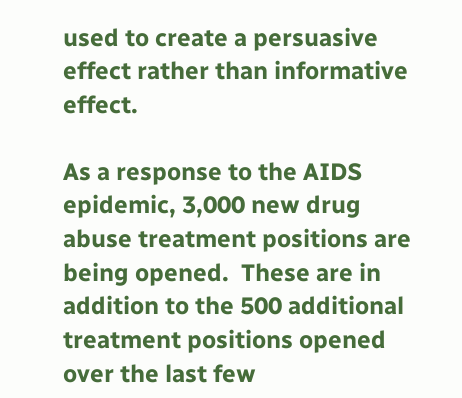used to create a persuasive effect rather than informative effect.

As a response to the AIDS epidemic, 3,000 new drug abuse treatment positions are being opened.  These are in addition to the 500 additional treatment positions opened over the last few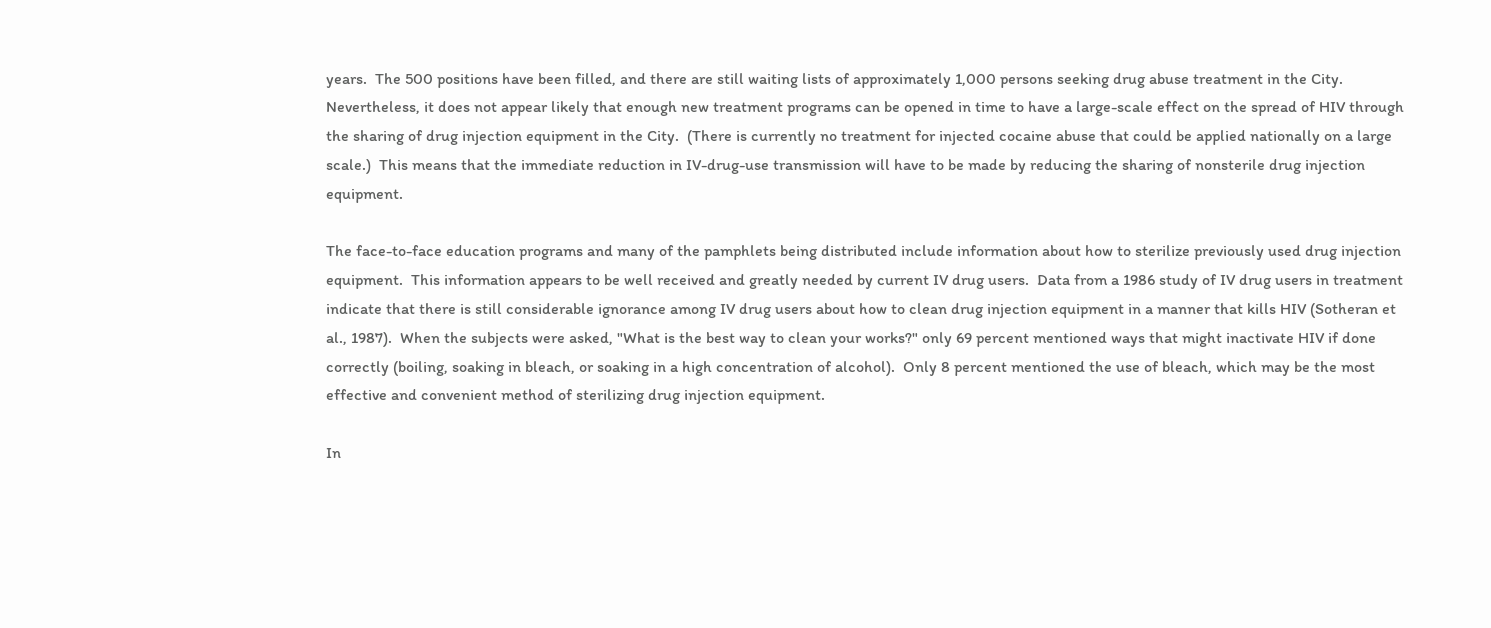years.  The 500 positions have been filled, and there are still waiting lists of approximately 1,000 persons seeking drug abuse treatment in the City.  Nevertheless, it does not appear likely that enough new treatment programs can be opened in time to have a large-scale effect on the spread of HIV through the sharing of drug injection equipment in the City.  (There is currently no treatment for injected cocaine abuse that could be applied nationally on a large scale.)  This means that the immediate reduction in IV-drug-use transmission will have to be made by reducing the sharing of nonsterile drug injection equipment.

The face-to-face education programs and many of the pamphlets being distributed include information about how to sterilize previously used drug injection equipment.  This information appears to be well received and greatly needed by current IV drug users.  Data from a 1986 study of IV drug users in treatment indicate that there is still considerable ignorance among IV drug users about how to clean drug injection equipment in a manner that kills HIV (Sotheran et al., 1987).  When the subjects were asked, "What is the best way to clean your works?" only 69 percent mentioned ways that might inactivate HIV if done correctly (boiling, soaking in bleach, or soaking in a high concentration of alcohol).  Only 8 percent mentioned the use of bleach, which may be the most effective and convenient method of sterilizing drug injection equipment.

In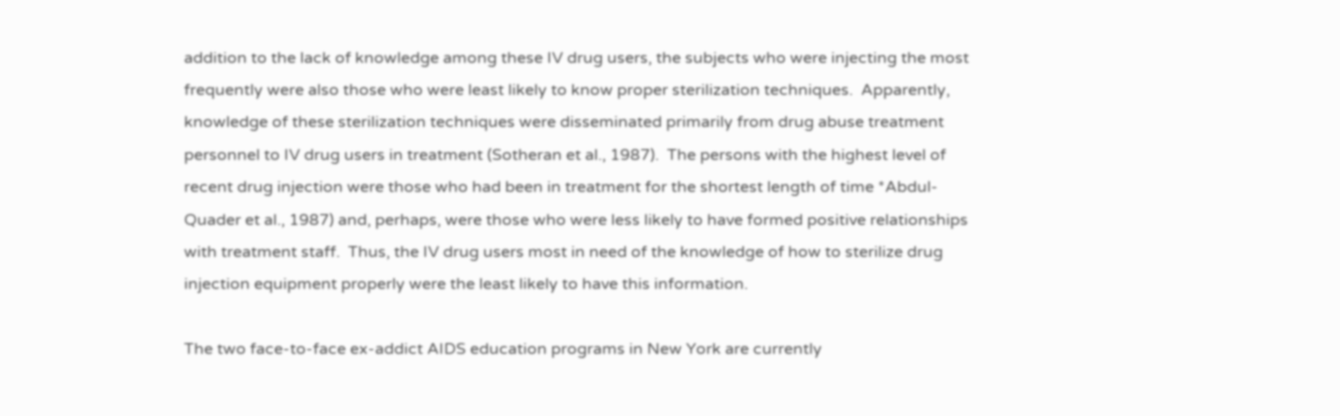addition to the lack of knowledge among these IV drug users, the subjects who were injecting the most frequently were also those who were least likely to know proper sterilization techniques.  Apparently, knowledge of these sterilization techniques were disseminated primarily from drug abuse treatment personnel to IV drug users in treatment (Sotheran et al., 1987).  The persons with the highest level of recent drug injection were those who had been in treatment for the shortest length of time *Abdul-Quader et al., 1987) and, perhaps, were those who were less likely to have formed positive relationships with treatment staff.  Thus, the IV drug users most in need of the knowledge of how to sterilize drug injection equipment properly were the least likely to have this information.

The two face-to-face ex-addict AIDS education programs in New York are currently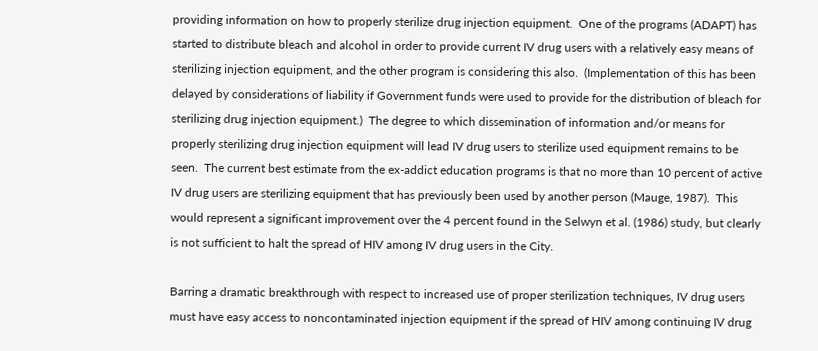providing information on how to properly sterilize drug injection equipment.  One of the programs (ADAPT) has started to distribute bleach and alcohol in order to provide current IV drug users with a relatively easy means of sterilizing injection equipment, and the other program is considering this also.  (Implementation of this has been delayed by considerations of liability if Government funds were used to provide for the distribution of bleach for sterilizing drug injection equipment.)  The degree to which dissemination of information and/or means for properly sterilizing drug injection equipment will lead IV drug users to sterilize used equipment remains to be seen.  The current best estimate from the ex-addict education programs is that no more than 10 percent of active IV drug users are sterilizing equipment that has previously been used by another person (Mauge, 1987).  This would represent a significant improvement over the 4 percent found in the Selwyn et al. (1986) study, but clearly is not sufficient to halt the spread of HIV among IV drug users in the City.

Barring a dramatic breakthrough with respect to increased use of proper sterilization techniques, IV drug users must have easy access to noncontaminated injection equipment if the spread of HIV among continuing IV drug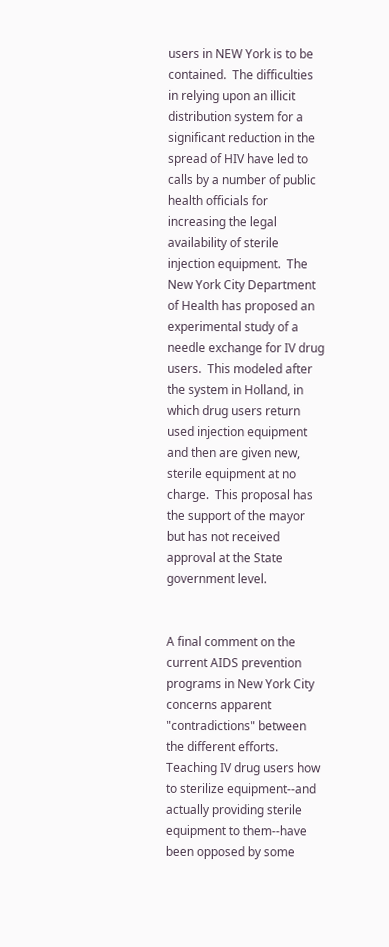users in NEW York is to be contained.  The difficulties in relying upon an illicit distribution system for a significant reduction in the spread of HIV have led to calls by a number of public health officials for increasing the legal availability of sterile injection equipment.  The New York City Department of Health has proposed an experimental study of a needle exchange for IV drug users.  This modeled after the system in Holland, in which drug users return used injection equipment and then are given new, sterile equipment at no charge.  This proposal has the support of the mayor but has not received approval at the State government level.


A final comment on the current AIDS prevention programs in New York City concerns apparent "contradictions" between the different efforts.  Teaching IV drug users how to sterilize equipment--and actually providing sterile equipment to them--have been opposed by some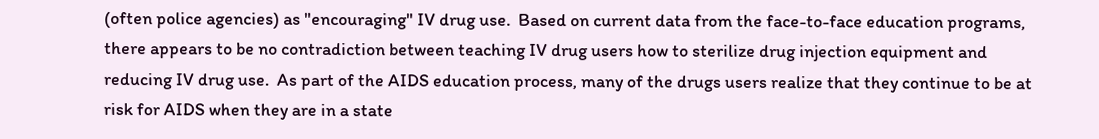(often police agencies) as "encouraging" IV drug use.  Based on current data from the face-to-face education programs, there appears to be no contradiction between teaching IV drug users how to sterilize drug injection equipment and reducing IV drug use.  As part of the AIDS education process, many of the drugs users realize that they continue to be at risk for AIDS when they are in a state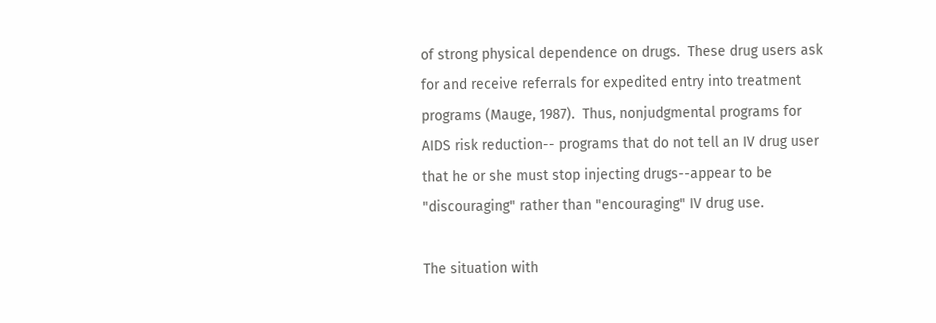of strong physical dependence on drugs.  These drug users ask for and receive referrals for expedited entry into treatment programs (Mauge, 1987).  Thus, nonjudgmental programs for AIDS risk reduction-- programs that do not tell an IV drug user that he or she must stop injecting drugs--appear to be "discouraging" rather than "encouraging" IV drug use.

The situation with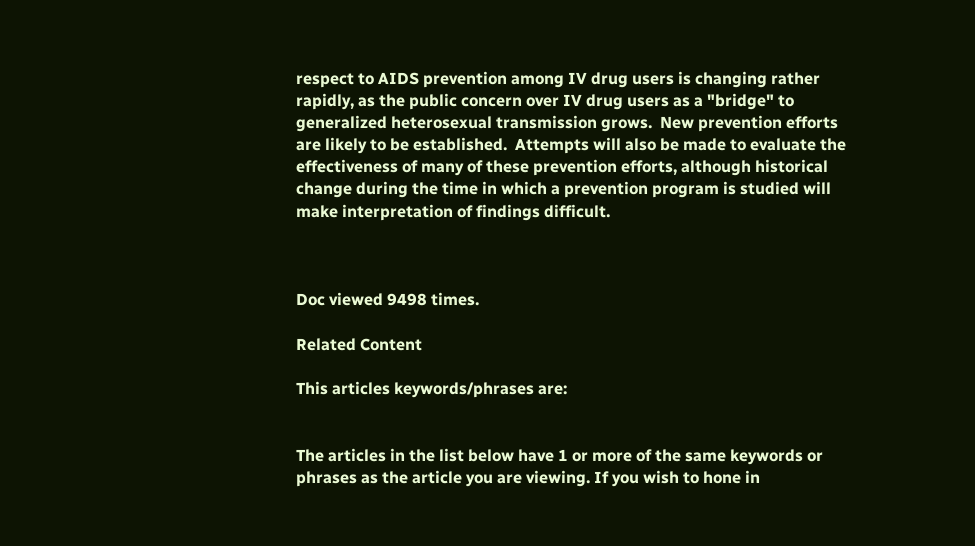respect to AIDS prevention among IV drug users is changing rather rapidly, as the public concern over IV drug users as a "bridge" to generalized heterosexual transmission grows.  New prevention efforts are likely to be established.  Attempts will also be made to evaluate the effectiveness of many of these prevention efforts, although historical change during the time in which a prevention program is studied will make interpretation of findings difficult.



Doc viewed 9498 times.

Related Content

This articles keywords/phrases are:


The articles in the list below have 1 or more of the same keywords or phrases as the article you are viewing. If you wish to hone in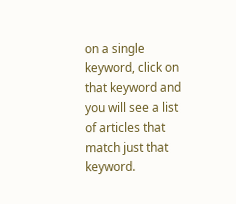on a single keyword, click on that keyword and you will see a list of articles that match just that keyword.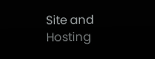Site and Hosting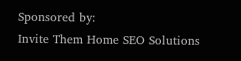Sponsored by:
Invite Them Home SEO Solutions